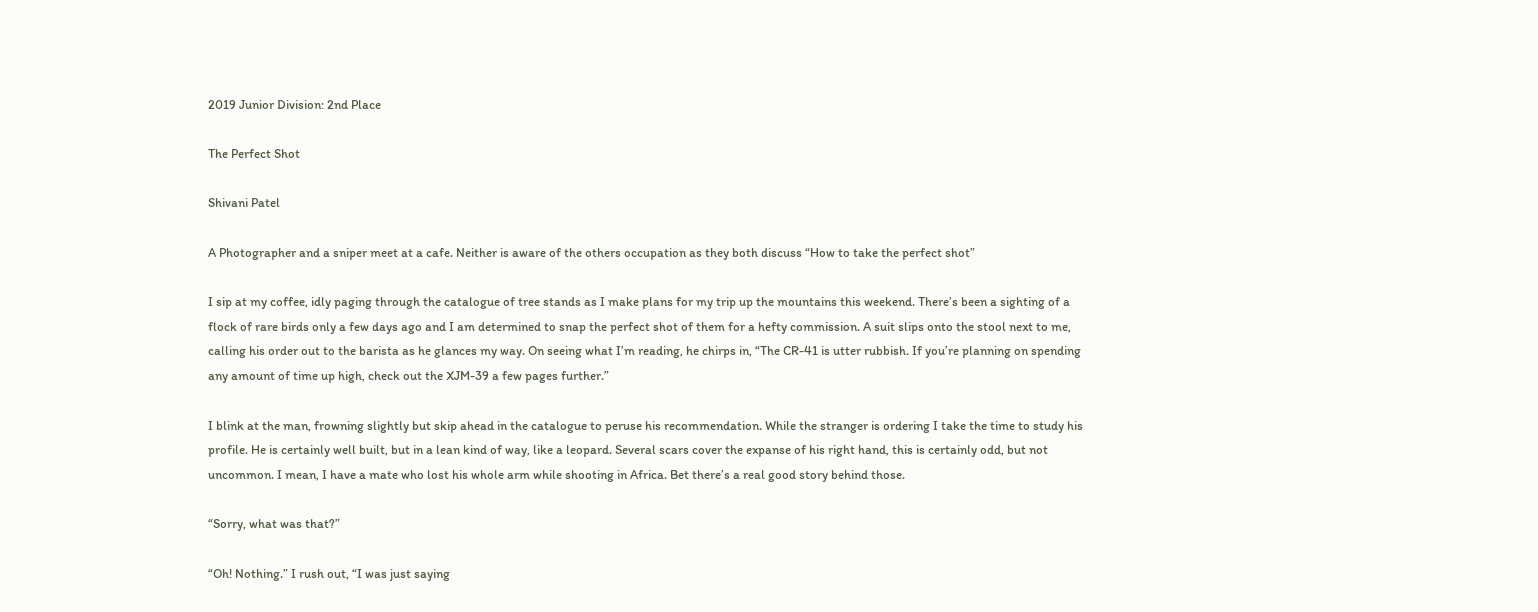2019 Junior Division: 2nd Place

The Perfect Shot

Shivani Patel

A Photographer and a sniper meet at a cafe. Neither is aware of the others occupation as they both discuss “How to take the perfect shot”

I sip at my coffee, idly paging through the catalogue of tree stands as I make plans for my trip up the mountains this weekend. There’s been a sighting of a flock of rare birds only a few days ago and I am determined to snap the perfect shot of them for a hefty commission. A suit slips onto the stool next to me, calling his order out to the barista as he glances my way. On seeing what I’m reading, he chirps in, “The CR-41 is utter rubbish. If you’re planning on spending any amount of time up high, check out the XJM-39 a few pages further.”

I blink at the man, frowning slightly but skip ahead in the catalogue to peruse his recommendation. While the stranger is ordering I take the time to study his profile. He is certainly well built, but in a lean kind of way, like a leopard. Several scars cover the expanse of his right hand, this is certainly odd, but not uncommon. I mean, I have a mate who lost his whole arm while shooting in Africa. Bet there’s a real good story behind those.

“Sorry, what was that?”

“Oh! Nothing.” I rush out, “I was just saying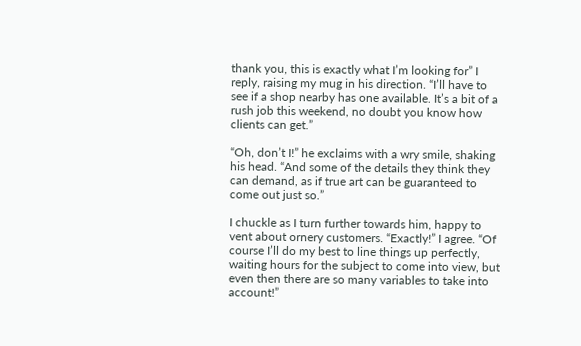thank you, this is exactly what I’m looking for” I reply, raising my mug in his direction. “I’ll have to see if a shop nearby has one available. It’s a bit of a rush job this weekend, no doubt you know how clients can get.”

“Oh, don’t I!” he exclaims with a wry smile, shaking his head. “And some of the details they think they can demand, as if true art can be guaranteed to come out just so.”

I chuckle as I turn further towards him, happy to vent about ornery customers. “Exactly!” I agree. “Of course I’ll do my best to line things up perfectly, waiting hours for the subject to come into view, but even then there are so many variables to take into account!”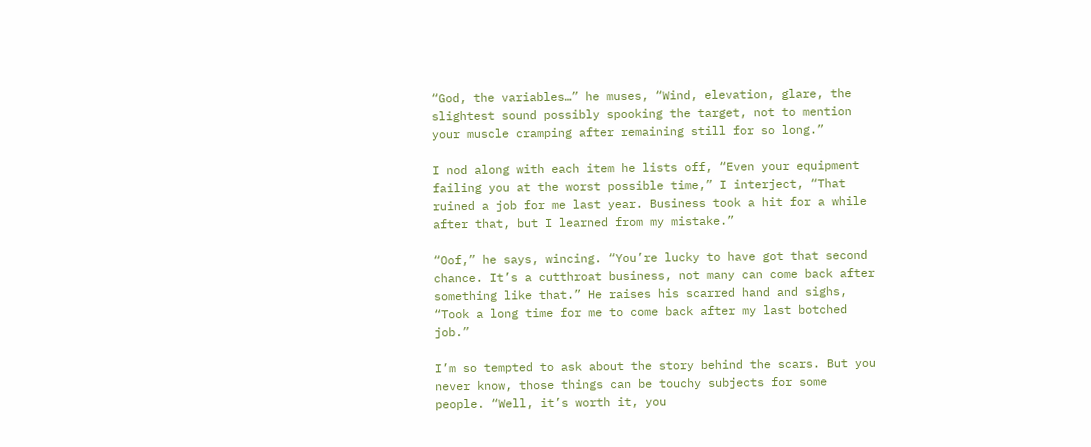“God, the variables…” he muses, “Wind, elevation, glare, the slightest sound possibly spooking the target, not to mention your muscle cramping after remaining still for so long.”

I nod along with each item he lists off, “Even your equipment failing you at the worst possible time,” I interject, “That ruined a job for me last year. Business took a hit for a while after that, but I learned from my mistake.”

“Oof,” he says, wincing. “You’re lucky to have got that second chance. It’s a cutthroat business, not many can come back after something like that.” He raises his scarred hand and sighs, “Took a long time for me to come back after my last botched job.”

I’m so tempted to ask about the story behind the scars. But you never know, those things can be touchy subjects for some people. “Well, it’s worth it, you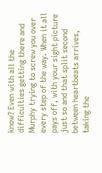know? Even with all the difficulties getting there and Murphy trying to screw you over every step of the way. When it all pays off, with your sight picture just so and that split second between heartbeats arrives, taking the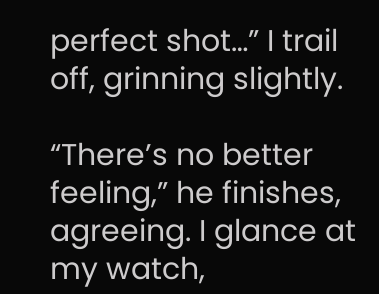perfect shot…” I trail off, grinning slightly.

“There’s no better feeling,” he finishes, agreeing. I glance at my watch,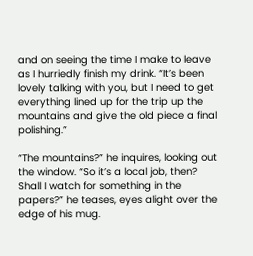and on seeing the time I make to leave as I hurriedly finish my drink. “It’s been lovely talking with you, but I need to get everything lined up for the trip up the mountains and give the old piece a final polishing.”

“The mountains?” he inquires, looking out the window. “So it’s a local job, then? Shall I watch for something in the papers?” he teases, eyes alight over the edge of his mug.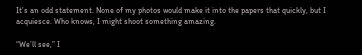It’s an odd statement. None of my photos would make it into the papers that quickly, but I acquiesce. Who knows, I might shoot something amazing.

“We’ll see,” I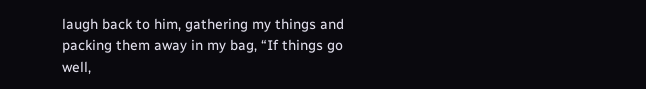laugh back to him, gathering my things and packing them away in my bag, “If things go well,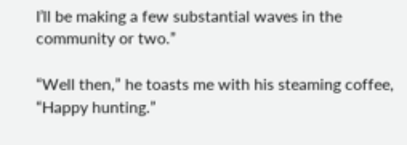I’ll be making a few substantial waves in the community or two.”

“Well then,” he toasts me with his steaming coffee, “Happy hunting.”